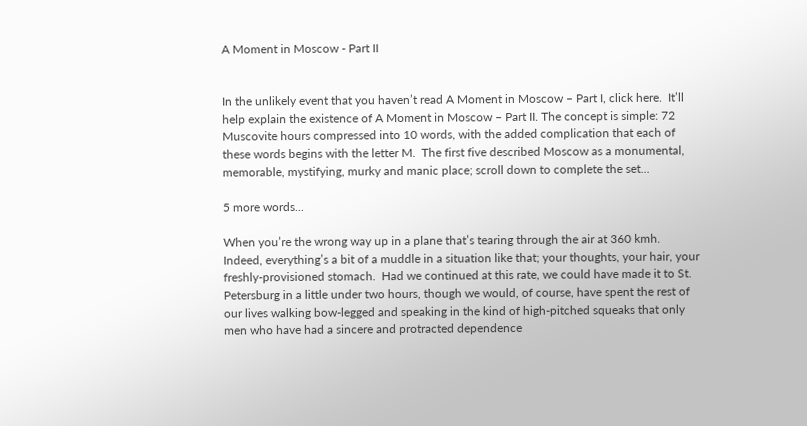A Moment in Moscow - Part II


In the unlikely event that you haven’t read A Moment in Moscow – Part I, click here.  It’ll help explain the existence of A Moment in Moscow – Part II. The concept is simple: 72 Muscovite hours compressed into 10 words, with the added complication that each of these words begins with the letter M.  The first five described Moscow as a monumental, memorable, mystifying, murky and manic place; scroll down to complete the set...

5 more words...

When you’re the wrong way up in a plane that’s tearing through the air at 360 kmh.  Indeed, everything’s a bit of a muddle in a situation like that; your thoughts, your hair, your freshly-provisioned stomach.  Had we continued at this rate, we could have made it to St. Petersburg in a little under two hours, though we would, of course, have spent the rest of our lives walking bow-legged and speaking in the kind of high-pitched squeaks that only men who have had a sincere and protracted dependence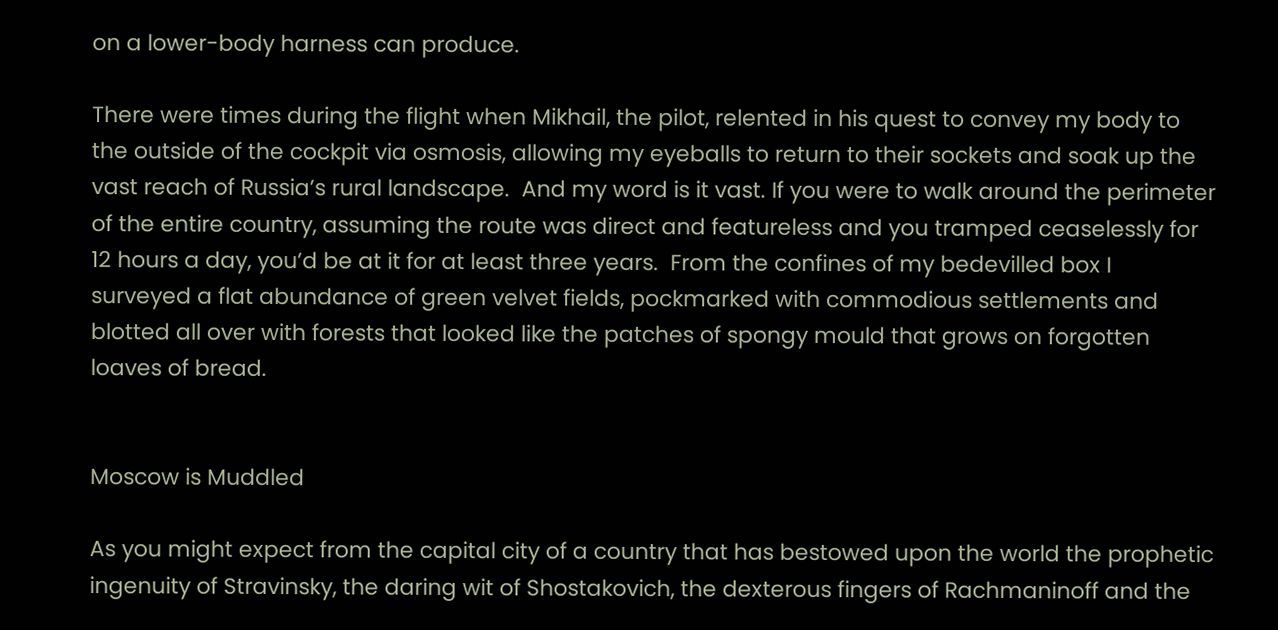on a lower-body harness can produce.

There were times during the flight when Mikhail, the pilot, relented in his quest to convey my body to the outside of the cockpit via osmosis, allowing my eyeballs to return to their sockets and soak up the vast reach of Russia’s rural landscape.  And my word is it vast. If you were to walk around the perimeter of the entire country, assuming the route was direct and featureless and you tramped ceaselessly for 12 hours a day, you’d be at it for at least three years.  From the confines of my bedevilled box I surveyed a flat abundance of green velvet fields, pockmarked with commodious settlements and blotted all over with forests that looked like the patches of spongy mould that grows on forgotten loaves of bread.


Moscow is Muddled

As you might expect from the capital city of a country that has bestowed upon the world the prophetic ingenuity of Stravinsky, the daring wit of Shostakovich, the dexterous fingers of Rachmaninoff and the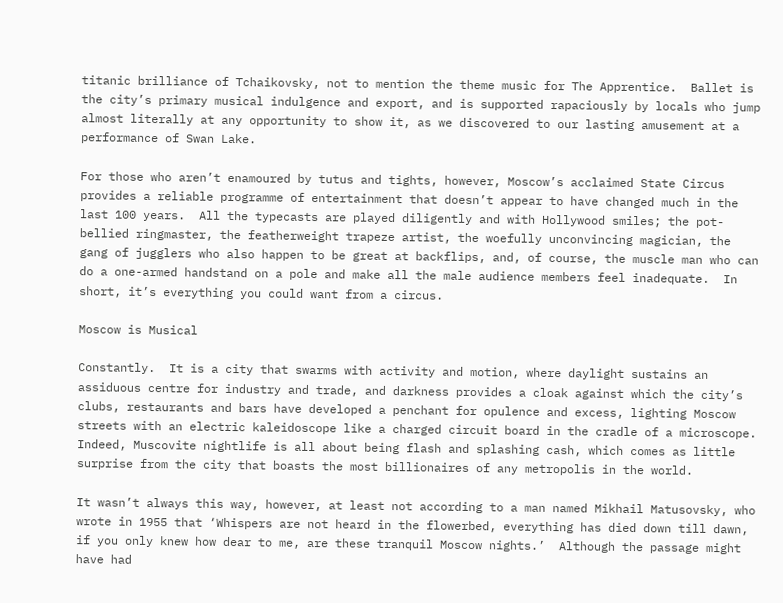titanic brilliance of Tchaikovsky, not to mention the theme music for The Apprentice.  Ballet is the city’s primary musical indulgence and export, and is supported rapaciously by locals who jump almost literally at any opportunity to show it, as we discovered to our lasting amusement at a performance of Swan Lake.

For those who aren’t enamoured by tutus and tights, however, Moscow’s acclaimed State Circus provides a reliable programme of entertainment that doesn’t appear to have changed much in the last 100 years.  All the typecasts are played diligently and with Hollywood smiles; the pot-bellied ringmaster, the featherweight trapeze artist, the woefully unconvincing magician, the gang of jugglers who also happen to be great at backflips, and, of course, the muscle man who can do a one-armed handstand on a pole and make all the male audience members feel inadequate.  In short, it’s everything you could want from a circus.

Moscow is Musical

Constantly.  It is a city that swarms with activity and motion, where daylight sustains an assiduous centre for industry and trade, and darkness provides a cloak against which the city’s clubs, restaurants and bars have developed a penchant for opulence and excess, lighting Moscow streets with an electric kaleidoscope like a charged circuit board in the cradle of a microscope.  Indeed, Muscovite nightlife is all about being flash and splashing cash, which comes as little surprise from the city that boasts the most billionaires of any metropolis in the world.

It wasn’t always this way, however, at least not according to a man named Mikhail Matusovsky, who wrote in 1955 that ‘Whispers are not heard in the flowerbed, everything has died down till dawn, if you only knew how dear to me, are these tranquil Moscow nights.’  Although the passage might have had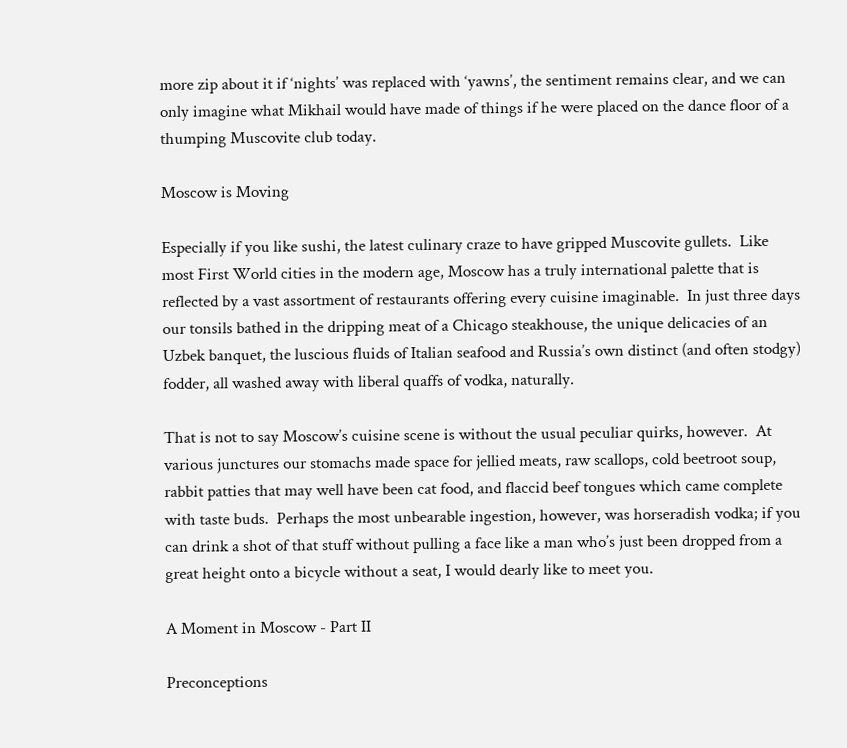more zip about it if ‘nights’ was replaced with ‘yawns’, the sentiment remains clear, and we can only imagine what Mikhail would have made of things if he were placed on the dance floor of a thumping Muscovite club today.

Moscow is Moving

Especially if you like sushi, the latest culinary craze to have gripped Muscovite gullets.  Like most First World cities in the modern age, Moscow has a truly international palette that is reflected by a vast assortment of restaurants offering every cuisine imaginable.  In just three days our tonsils bathed in the dripping meat of a Chicago steakhouse, the unique delicacies of an Uzbek banquet, the luscious fluids of Italian seafood and Russia’s own distinct (and often stodgy) fodder, all washed away with liberal quaffs of vodka, naturally.

That is not to say Moscow’s cuisine scene is without the usual peculiar quirks, however.  At various junctures our stomachs made space for jellied meats, raw scallops, cold beetroot soup, rabbit patties that may well have been cat food, and flaccid beef tongues which came complete with taste buds.  Perhaps the most unbearable ingestion, however, was horseradish vodka; if you can drink a shot of that stuff without pulling a face like a man who’s just been dropped from a great height onto a bicycle without a seat, I would dearly like to meet you.

A Moment in Moscow - Part II

Preconceptions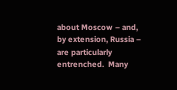about Moscow – and, by extension, Russia – are particularly entrenched.  Many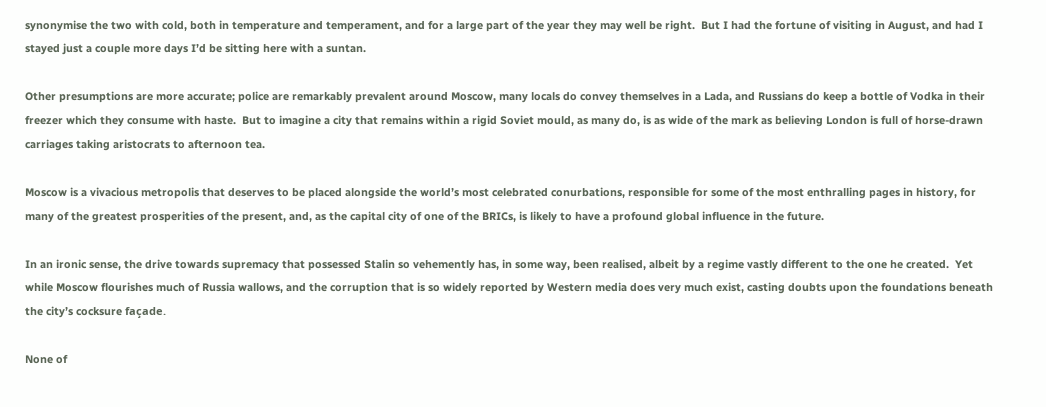synonymise the two with cold, both in temperature and temperament, and for a large part of the year they may well be right.  But I had the fortune of visiting in August, and had I stayed just a couple more days I’d be sitting here with a suntan.

Other presumptions are more accurate; police are remarkably prevalent around Moscow, many locals do convey themselves in a Lada, and Russians do keep a bottle of Vodka in their freezer which they consume with haste.  But to imagine a city that remains within a rigid Soviet mould, as many do, is as wide of the mark as believing London is full of horse-drawn carriages taking aristocrats to afternoon tea.

Moscow is a vivacious metropolis that deserves to be placed alongside the world’s most celebrated conurbations, responsible for some of the most enthralling pages in history, for many of the greatest prosperities of the present, and, as the capital city of one of the BRICs, is likely to have a profound global influence in the future.

In an ironic sense, the drive towards supremacy that possessed Stalin so vehemently has, in some way, been realised, albeit by a regime vastly different to the one he created.  Yet while Moscow flourishes much of Russia wallows, and the corruption that is so widely reported by Western media does very much exist, casting doubts upon the foundations beneath the city’s cocksure façade.

None of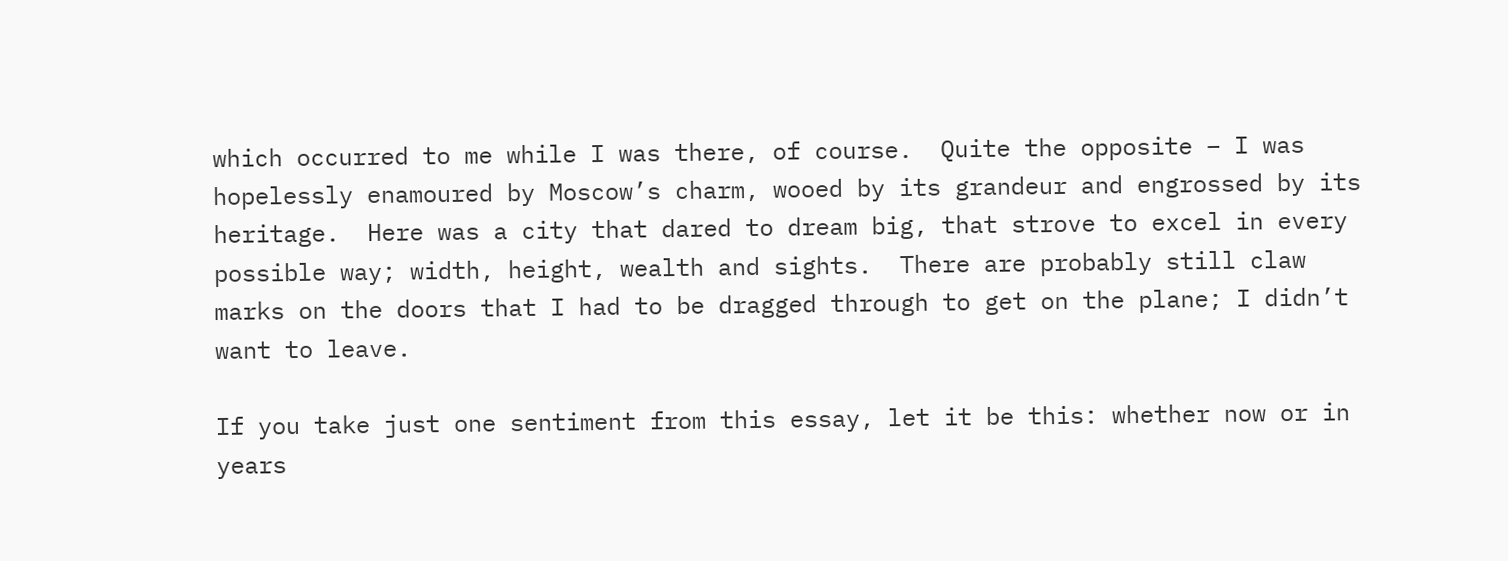which occurred to me while I was there, of course.  Quite the opposite – I was hopelessly enamoured by Moscow’s charm, wooed by its grandeur and engrossed by its heritage.  Here was a city that dared to dream big, that strove to excel in every possible way; width, height, wealth and sights.  There are probably still claw marks on the doors that I had to be dragged through to get on the plane; I didn’t want to leave.

If you take just one sentiment from this essay, let it be this: whether now or in years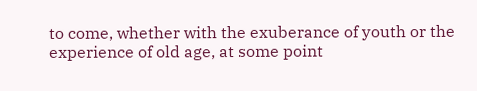to come, whether with the exuberance of youth or the experience of old age, at some point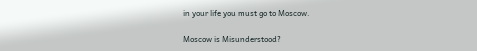in your life you must go to Moscow.

Moscow is Misunderstood?